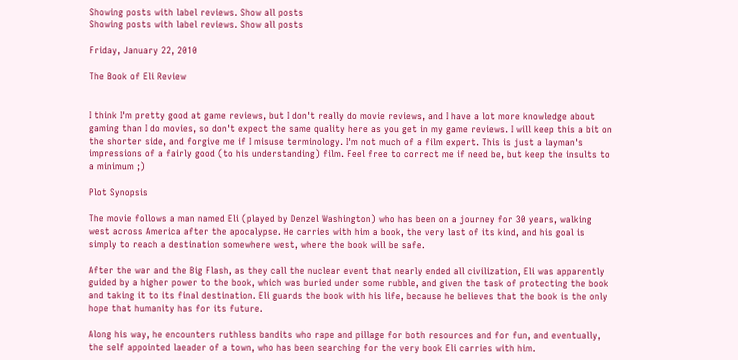Showing posts with label reviews. Show all posts
Showing posts with label reviews. Show all posts

Friday, January 22, 2010

The Book of Eli Review


I think I'm pretty good at game reviews, but I don't really do movie reviews, and I have a lot more knowledge about gaming than I do movies, so don't expect the same quality here as you get in my game reviews. I will keep this a bit on the shorter side, and forgive me if I misuse terminology. I'm not much of a film expert. This is just a layman's impressions of a fairly good (to his understanding) film. Feel free to correct me if need be, but keep the insults to a minimum ;)

Plot Synopsis

The movie follows a man named Eli (played by Denzel Washington) who has been on a journey for 30 years, walking west across America after the apocalypse. He carries with him a book, the very last of its kind, and his goal is simply to reach a destination somewhere west, where the book will be safe.

After the war and the Big Flash, as they call the nuclear event that nearly ended all civilization, Eli was apparently guided by a higher power to the book, which was buried under some rubble, and given the task of protecting the book and taking it to its final destination. Eli guards the book with his life, because he believes that the book is the only hope that humanity has for its future.

Along his way, he encounters ruthless bandits who rape and pillage for both resources and for fun, and eventually, the self appointed laeader of a town, who has been searching for the very book Eli carries with him.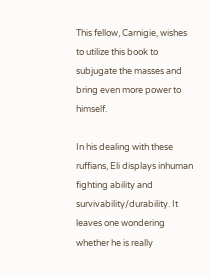This fellow, Carnigie, wishes to utilize this book to subjugate the masses and bring even more power to himself.

In his dealing with these ruffians, Eli displays inhuman fighting ability and survivability/durability. It leaves one wondering whether he is really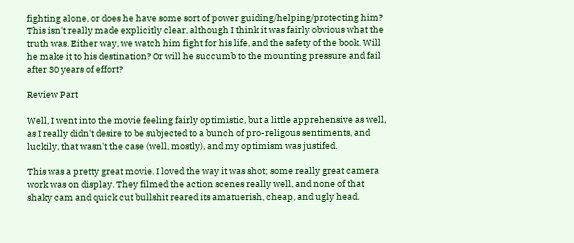fighting alone, or does he have some sort of power guiding/helping/protecting him? This isn't really made explicitly clear, although I think it was fairly obvious what the truth was. Either way, we watch him fight for his life, and the safety of the book. Will he make it to his destination? Or will he succumb to the mounting pressure and fail after 30 years of effort?

Review Part

Well, I went into the movie feeling fairly optimistic, but a little apprehensive as well, as I really didn't desire to be subjected to a bunch of pro-religous sentiments, and luckily, that wasn't the case (well, mostly), and my optimism was justifed.

This was a pretty great movie. I loved the way it was shot; some really great camera work was on display. They filmed the action scenes really well, and none of that shaky cam and quick cut bullshit reared its amatuerish, cheap, and ugly head.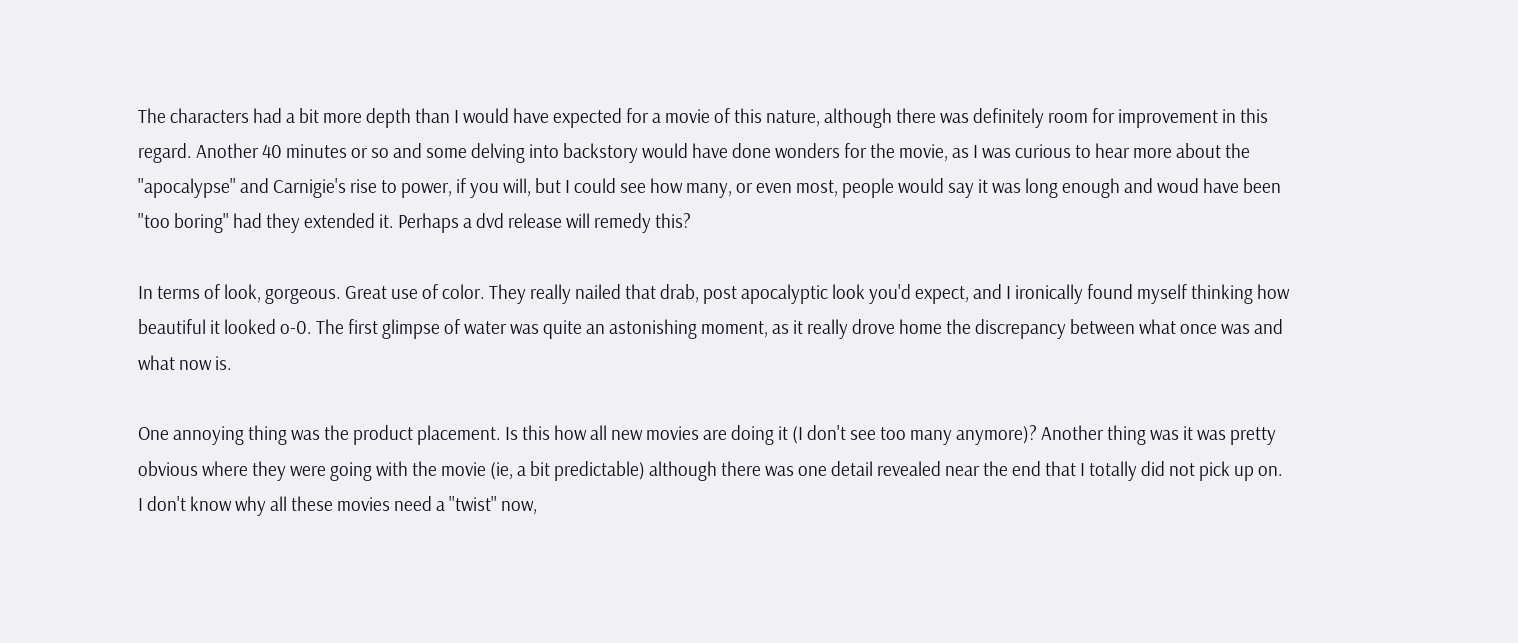The characters had a bit more depth than I would have expected for a movie of this nature, although there was definitely room for improvement in this regard. Another 40 minutes or so and some delving into backstory would have done wonders for the movie, as I was curious to hear more about the ''apocalypse'' and Carnigie's rise to power, if you will, but I could see how many, or even most, people would say it was long enough and woud have been ''too boring'' had they extended it. Perhaps a dvd release will remedy this?

In terms of look, gorgeous. Great use of color. They really nailed that drab, post apocalyptic look you'd expect, and I ironically found myself thinking how beautiful it looked o-0. The first glimpse of water was quite an astonishing moment, as it really drove home the discrepancy between what once was and what now is.

One annoying thing was the product placement. Is this how all new movies are doing it (I don't see too many anymore)? Another thing was it was pretty obvious where they were going with the movie (ie, a bit predictable) although there was one detail revealed near the end that I totally did not pick up on. I don't know why all these movies need a ''twist'' now,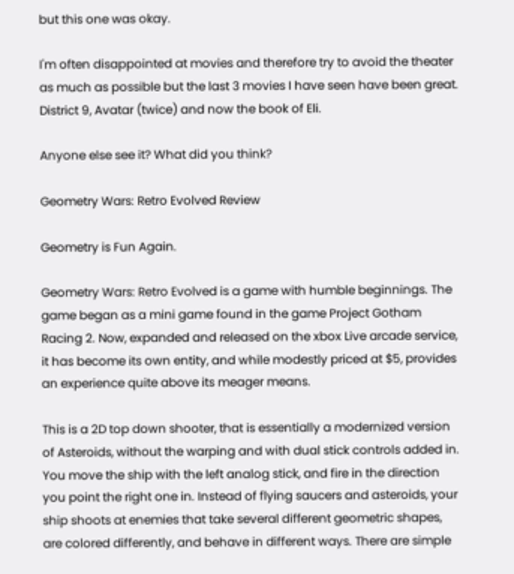but this one was okay.

I'm often disappointed at movies and therefore try to avoid the theater as much as possible but the last 3 movies I have seen have been great. District 9, Avatar (twice) and now the book of Eli.

Anyone else see it? What did you think?

Geometry Wars: Retro Evolved Review

Geometry is Fun Again.

Geometry Wars: Retro Evolved is a game with humble beginnings. The game began as a mini game found in the game Project Gotham Racing 2. Now, expanded and released on the xbox Live arcade service, it has become its own entity, and while modestly priced at $5, provides an experience quite above its meager means.

This is a 2D top down shooter, that is essentially a modernized version of Asteroids, without the warping and with dual stick controls added in. You move the ship with the left analog stick, and fire in the direction you point the right one in. Instead of flying saucers and asteroids, your ship shoots at enemies that take several different geometric shapes, are colored differently, and behave in different ways. There are simple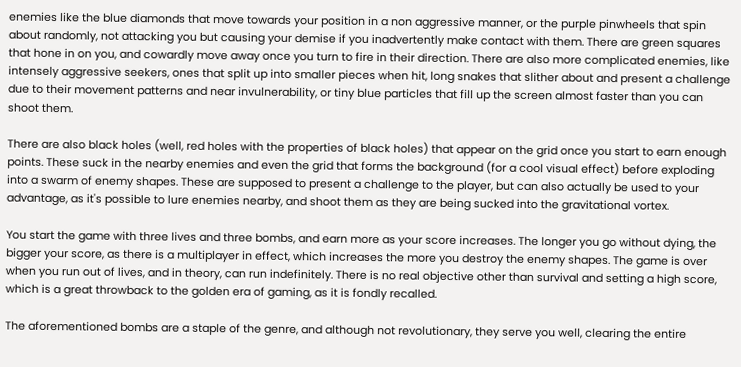enemies like the blue diamonds that move towards your position in a non aggressive manner, or the purple pinwheels that spin about randomly, not attacking you but causing your demise if you inadvertently make contact with them. There are green squares that hone in on you, and cowardly move away once you turn to fire in their direction. There are also more complicated enemies, like intensely aggressive seekers, ones that split up into smaller pieces when hit, long snakes that slither about and present a challenge due to their movement patterns and near invulnerability, or tiny blue particles that fill up the screen almost faster than you can shoot them.

There are also black holes (well, red holes with the properties of black holes) that appear on the grid once you start to earn enough points. These suck in the nearby enemies and even the grid that forms the background (for a cool visual effect) before exploding into a swarm of enemy shapes. These are supposed to present a challenge to the player, but can also actually be used to your advantage, as it's possible to lure enemies nearby, and shoot them as they are being sucked into the gravitational vortex.

You start the game with three lives and three bombs, and earn more as your score increases. The longer you go without dying, the bigger your score, as there is a multiplayer in effect, which increases the more you destroy the enemy shapes. The game is over when you run out of lives, and in theory, can run indefinitely. There is no real objective other than survival and setting a high score, which is a great throwback to the golden era of gaming, as it is fondly recalled.

The aforementioned bombs are a staple of the genre, and although not revolutionary, they serve you well, clearing the entire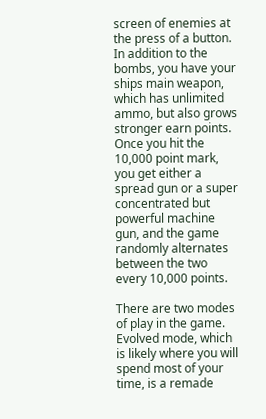screen of enemies at the press of a button. In addition to the bombs, you have your ships main weapon, which has unlimited ammo, but also grows stronger earn points. Once you hit the 10,000 point mark, you get either a spread gun or a super concentrated but powerful machine gun, and the game randomly alternates between the two every 10,000 points.

There are two modes of play in the game. Evolved mode, which is likely where you will spend most of your time, is a remade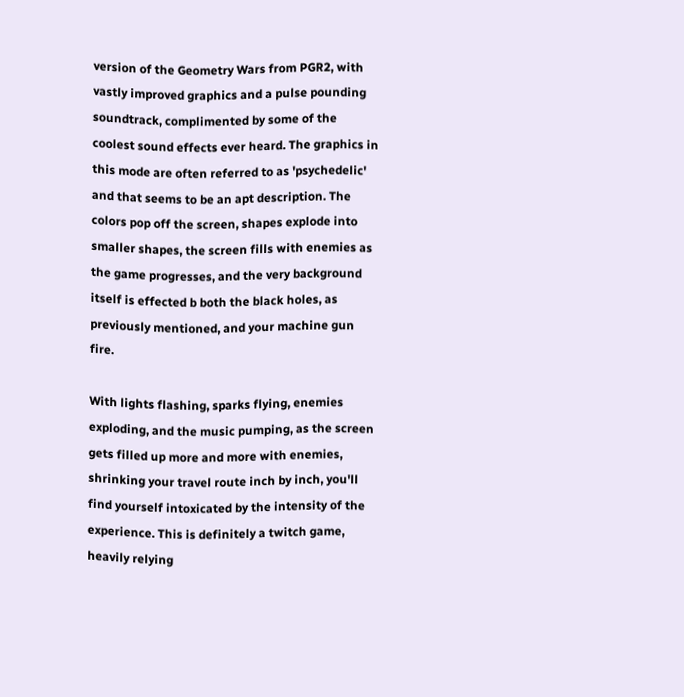version of the Geometry Wars from PGR2, with vastly improved graphics and a pulse pounding soundtrack, complimented by some of the coolest sound effects ever heard. The graphics in this mode are often referred to as 'psychedelic' and that seems to be an apt description. The colors pop off the screen, shapes explode into smaller shapes, the screen fills with enemies as the game progresses, and the very background itself is effected b both the black holes, as previously mentioned, and your machine gun fire.

With lights flashing, sparks flying, enemies exploding, and the music pumping, as the screen gets filled up more and more with enemies, shrinking your travel route inch by inch, you'll find yourself intoxicated by the intensity of the experience. This is definitely a twitch game, heavily relying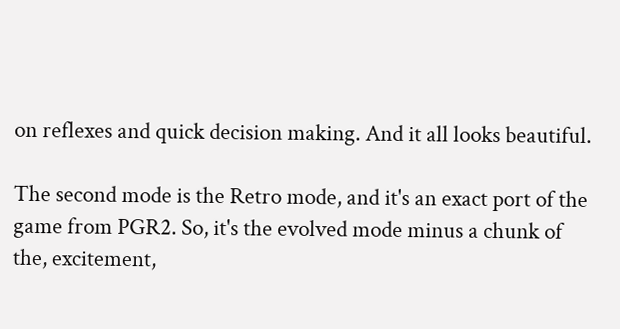on reflexes and quick decision making. And it all looks beautiful.

The second mode is the Retro mode, and it's an exact port of the game from PGR2. So, it's the evolved mode minus a chunk of the, excitement,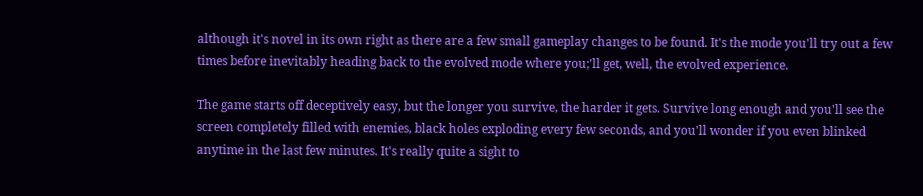although it's novel in its own right as there are a few small gameplay changes to be found. It's the mode you'll try out a few times before inevitably heading back to the evolved mode where you;'ll get, well, the evolved experience.

The game starts off deceptively easy, but the longer you survive, the harder it gets. Survive long enough and you'll see the screen completely filled with enemies, black holes exploding every few seconds, and you'll wonder if you even blinked anytime in the last few minutes. It's really quite a sight to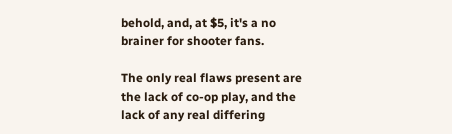behold, and, at $5, it's a no brainer for shooter fans.

The only real flaws present are the lack of co-op play, and the lack of any real differing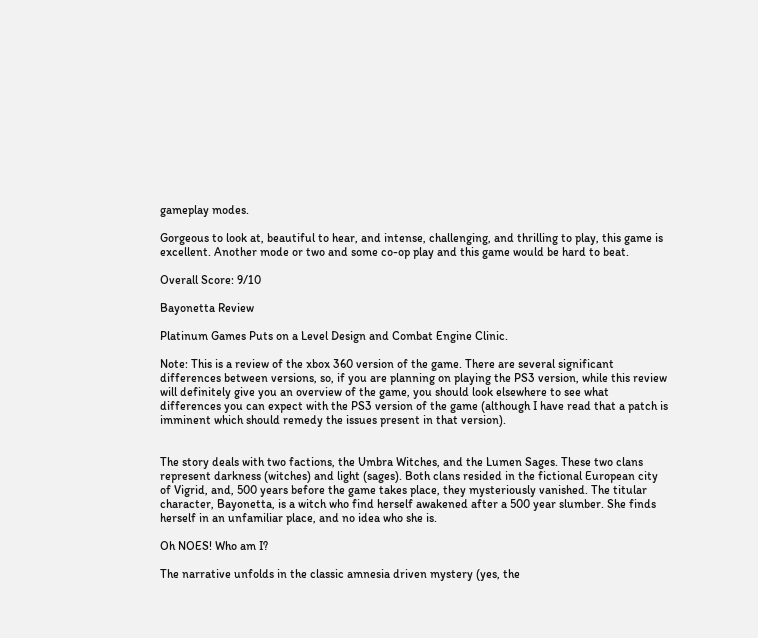gameplay modes.

Gorgeous to look at, beautiful to hear, and intense, challenging, and thrilling to play, this game is excellent. Another mode or two and some co-op play and this game would be hard to beat.

Overall Score: 9/10

Bayonetta Review

Platinum Games Puts on a Level Design and Combat Engine Clinic.

Note: This is a review of the xbox 360 version of the game. There are several significant differences between versions, so, if you are planning on playing the PS3 version, while this review will definitely give you an overview of the game, you should look elsewhere to see what differences you can expect with the PS3 version of the game (although I have read that a patch is imminent which should remedy the issues present in that version).


The story deals with two factions, the Umbra Witches, and the Lumen Sages. These two clans represent darkness (witches) and light (sages). Both clans resided in the fictional European city of Vigrid, and, 500 years before the game takes place, they mysteriously vanished. The titular character, Bayonetta, is a witch who find herself awakened after a 500 year slumber. She finds herself in an unfamiliar place, and no idea who she is.

Oh NOES! Who am I?

The narrative unfolds in the classic amnesia driven mystery (yes, the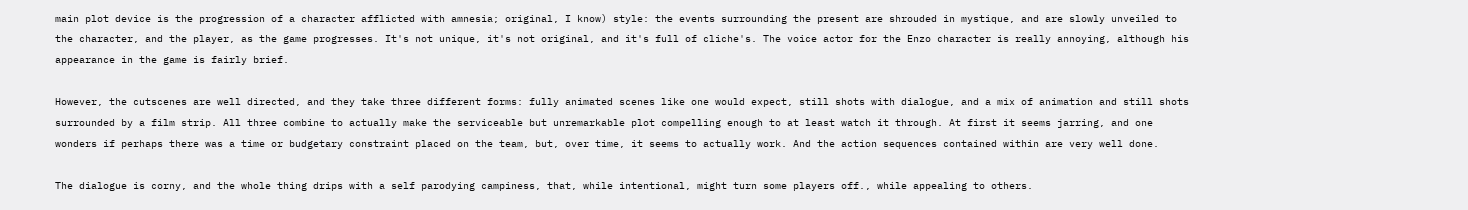main plot device is the progression of a character afflicted with amnesia; original, I know) style: the events surrounding the present are shrouded in mystique, and are slowly unveiled to the character, and the player, as the game progresses. It's not unique, it's not original, and it's full of cliche's. The voice actor for the Enzo character is really annoying, although his appearance in the game is fairly brief.

However, the cutscenes are well directed, and they take three different forms: fully animated scenes like one would expect, still shots with dialogue, and a mix of animation and still shots surrounded by a film strip. All three combine to actually make the serviceable but unremarkable plot compelling enough to at least watch it through. At first it seems jarring, and one wonders if perhaps there was a time or budgetary constraint placed on the team, but, over time, it seems to actually work. And the action sequences contained within are very well done.

The dialogue is corny, and the whole thing drips with a self parodying campiness, that, while intentional, might turn some players off., while appealing to others.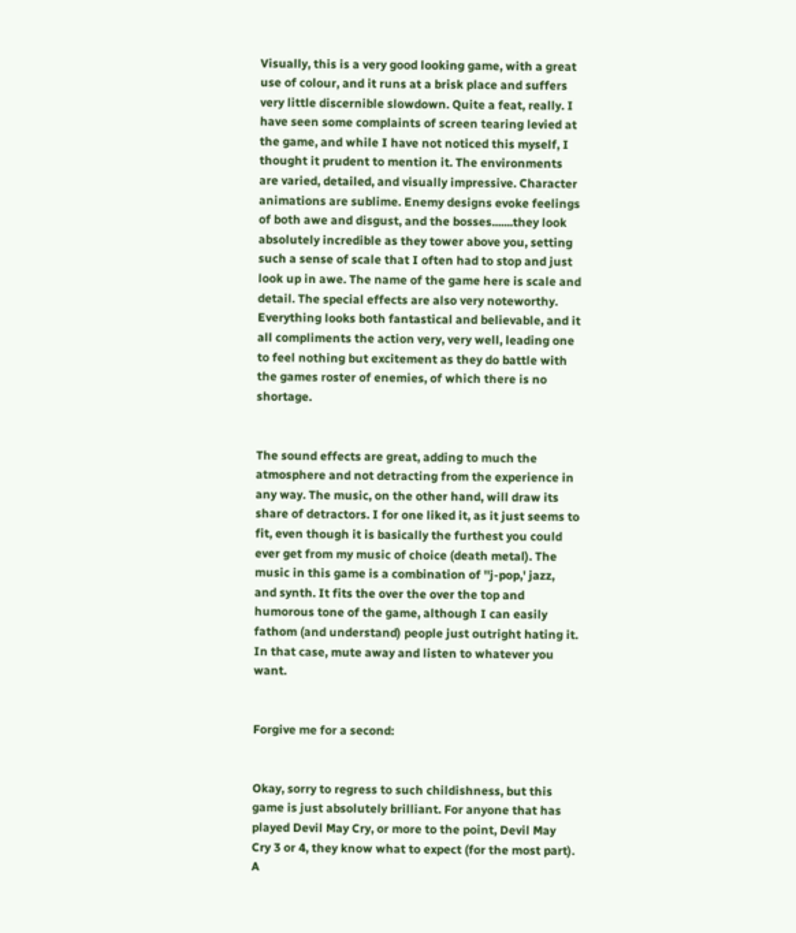Visually, this is a very good looking game, with a great use of colour, and it runs at a brisk place and suffers very little discernible slowdown. Quite a feat, really. I have seen some complaints of screen tearing levied at the game, and while I have not noticed this myself, I thought it prudent to mention it. The environments are varied, detailed, and visually impressive. Character animations are sublime. Enemy designs evoke feelings of both awe and disgust, and the bosses.......they look absolutely incredible as they tower above you, setting such a sense of scale that I often had to stop and just look up in awe. The name of the game here is scale and detail. The special effects are also very noteworthy.
Everything looks both fantastical and believable, and it all compliments the action very, very well, leading one to feel nothing but excitement as they do battle with the games roster of enemies, of which there is no shortage.


The sound effects are great, adding to much the atmosphere and not detracting from the experience in any way. The music, on the other hand, will draw its share of detractors. I for one liked it, as it just seems to fit, even though it is basically the furthest you could ever get from my music of choice (death metal). The music in this game is a combination of ''j-pop,' jazz, and synth. It fits the over the over the top and humorous tone of the game, although I can easily fathom (and understand) people just outright hating it. In that case, mute away and listen to whatever you want.


Forgive me for a second:


Okay, sorry to regress to such childishness, but this game is just absolutely brilliant. For anyone that has played Devil May Cry, or more to the point, Devil May Cry 3 or 4, they know what to expect (for the most part). A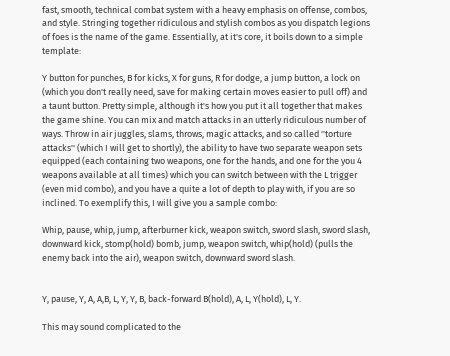fast, smooth, technical combat system with a heavy emphasis on offense, combos, and style. Stringing together ridiculous and stylish combos as you dispatch legions of foes is the name of the game. Essentially, at it's core, it boils down to a simple template:

Y button for punches, B for kicks, X for guns, R for dodge, a jump button, a lock on (which you don't really need, save for making certain moves easier to pull off) and a taunt button. Pretty simple, although it's how you put it all together that makes the game shine. You can mix and match attacks in an utterly ridiculous number of ways. Throw in air juggles, slams, throws, magic attacks, and so called ''torture attacks'' (which I will get to shortly), the ability to have two separate weapon sets equipped (each containing two weapons, one for the hands, and one for the you 4 weapons available at all times) which you can switch between with the L trigger (even mid combo), and you have a quite a lot of depth to play with, if you are so inclined. To exemplify this, I will give you a sample combo:

Whip, pause, whip, jump, afterburner kick, weapon switch, sword slash, sword slash, downward kick, stomp(hold) bomb, jump, weapon switch, whip(hold) (pulls the enemy back into the air), weapon switch, downward sword slash.


Y, pause, Y, A, A,B, L, Y, Y, B, back-forward B(hold), A, L, Y(hold), L, Y.

This may sound complicated to the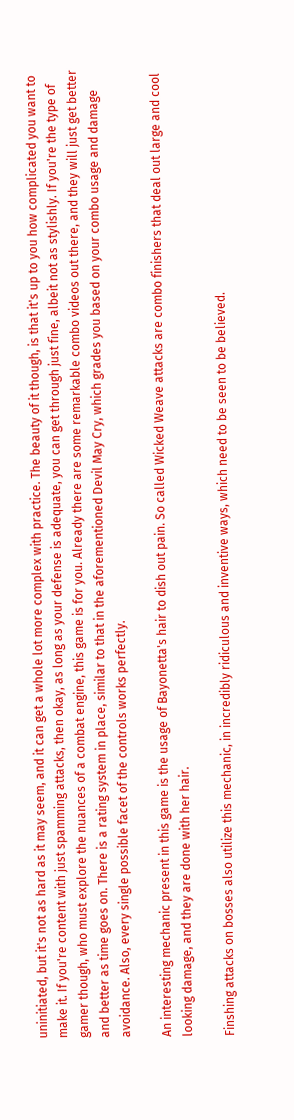uninitiated, but it's not as hard as it may seem, and it can get a whole lot more complex with practice. The beauty of it though, is that it's up to you how complicated you want to make it. If you're content with just spamming attacks, then okay, as long as your defense is adequate, you can get through just fine, albeit not as stylishly. If you're the type of gamer though, who must explore the nuances of a combat engine, this game is for you. Already there are some remarkable combo videos out there, and they will just get better and better as time goes on. There is a rating system in place, similar to that in the aforementioned Devil May Cry, which grades you based on your combo usage and damage avoidance. Also, every single possible facet of the controls works perfectly.

An interesting mechanic present in this game is the usage of Bayonetta's hair to dish out pain. So called Wicked Weave attacks are combo finishers that deal out large and cool looking damage, and they are done with her hair.

Finshing attacks on bosses also utilize this mechanic, in incredibly ridiculous and inventive ways, which need to be seen to be believed.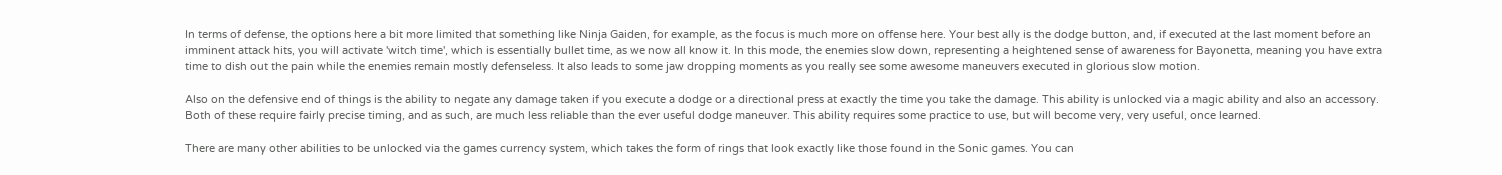In terms of defense, the options here a bit more limited that something like Ninja Gaiden, for example, as the focus is much more on offense here. Your best ally is the dodge button, and, if executed at the last moment before an imminent attack hits, you will activate 'witch time', which is essentially bullet time, as we now all know it. In this mode, the enemies slow down, representing a heightened sense of awareness for Bayonetta, meaning you have extra time to dish out the pain while the enemies remain mostly defenseless. It also leads to some jaw dropping moments as you really see some awesome maneuvers executed in glorious slow motion.

Also on the defensive end of things is the ability to negate any damage taken if you execute a dodge or a directional press at exactly the time you take the damage. This ability is unlocked via a magic ability and also an accessory. Both of these require fairly precise timing, and as such, are much less reliable than the ever useful dodge maneuver. This ability requires some practice to use, but will become very, very useful, once learned.

There are many other abilities to be unlocked via the games currency system, which takes the form of rings that look exactly like those found in the Sonic games. You can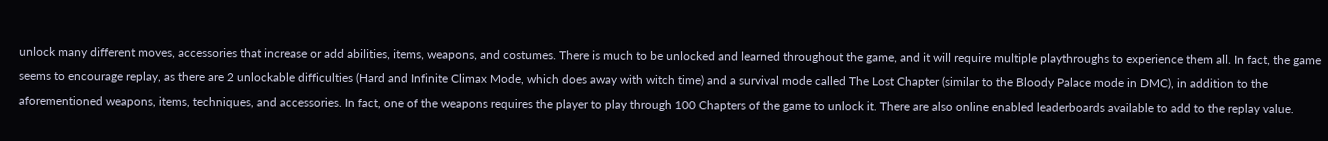unlock many different moves, accessories that increase or add abilities, items, weapons, and costumes. There is much to be unlocked and learned throughout the game, and it will require multiple playthroughs to experience them all. In fact, the game seems to encourage replay, as there are 2 unlockable difficulties (Hard and Infinite Climax Mode, which does away with witch time) and a survival mode called The Lost Chapter (similar to the Bloody Palace mode in DMC), in addition to the aforementioned weapons, items, techniques, and accessories. In fact, one of the weapons requires the player to play through 100 Chapters of the game to unlock it. There are also online enabled leaderboards available to add to the replay value.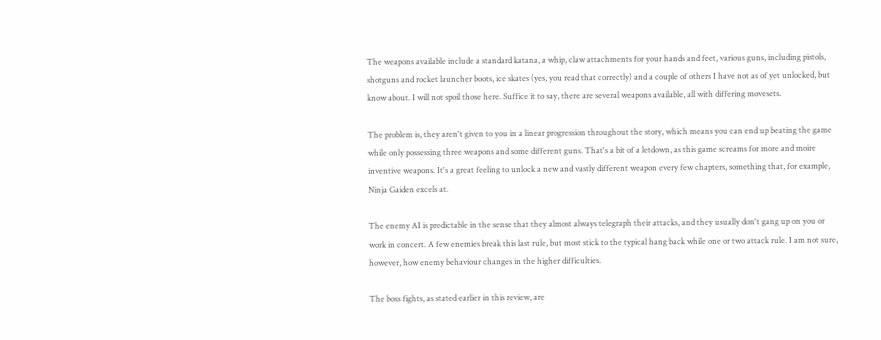The weapons available include a standard katana, a whip, claw attachments for your hands and feet, various guns, including pistols, shotguns and rocket launcher boots, ice skates (yes, you read that correctly) and a couple of others I have not as of yet unlocked, but know about. I will not spoil those here. Suffice it to say, there are several weapons available, all with differing movesets.

The problem is, they aren't given to you in a linear progression throughout the story, which means you can end up beating the game while only possessing three weapons and some different guns. That's a bit of a letdown, as this game screams for more and moire inventive weapons. It's a great feeling to unlock a new and vastly different weapon every few chapters, something that, for example, Ninja Gaiden excels at.

The enemy AI is predictable in the sense that they almost always telegraph their attacks, and they usually don't gang up on you or work in concert. A few enemies break this last rule, but most stick to the typical hang back while one or two attack rule. I am not sure, however, how enemy behaviour changes in the higher difficulties.

The boss fights, as stated earlier in this review, are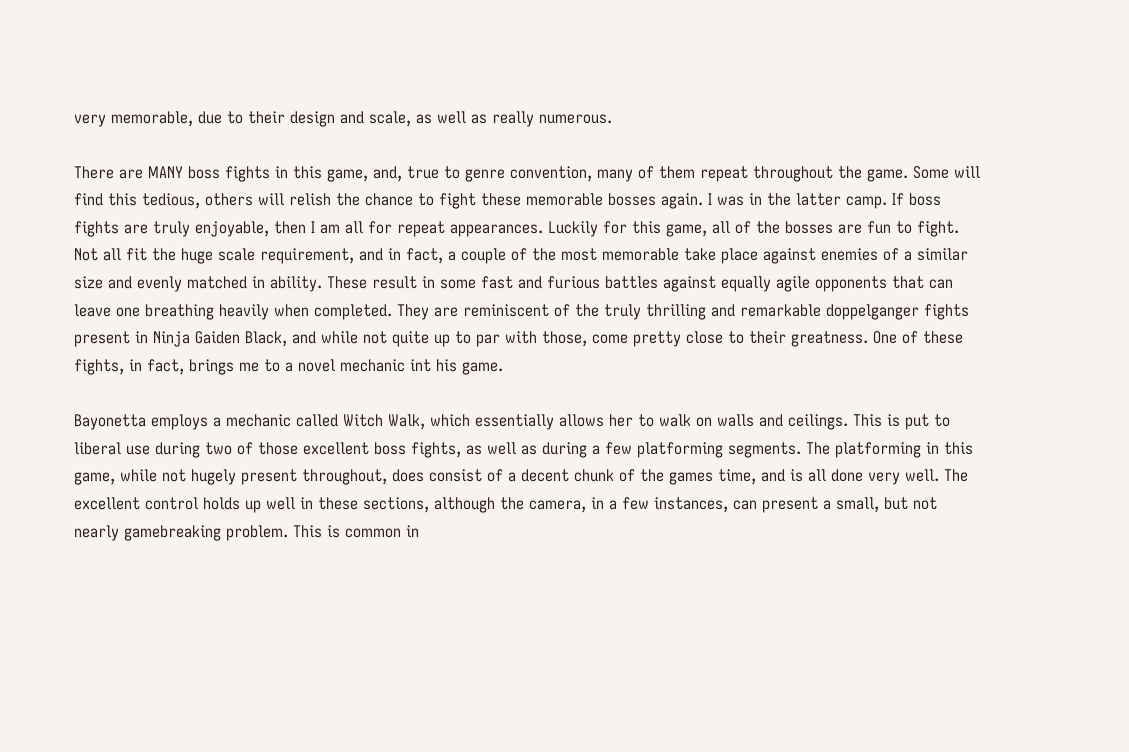very memorable, due to their design and scale, as well as really numerous.

There are MANY boss fights in this game, and, true to genre convention, many of them repeat throughout the game. Some will find this tedious, others will relish the chance to fight these memorable bosses again. I was in the latter camp. If boss fights are truly enjoyable, then I am all for repeat appearances. Luckily for this game, all of the bosses are fun to fight. Not all fit the huge scale requirement, and in fact, a couple of the most memorable take place against enemies of a similar size and evenly matched in ability. These result in some fast and furious battles against equally agile opponents that can leave one breathing heavily when completed. They are reminiscent of the truly thrilling and remarkable doppelganger fights present in Ninja Gaiden Black, and while not quite up to par with those, come pretty close to their greatness. One of these fights, in fact, brings me to a novel mechanic int his game.

Bayonetta employs a mechanic called Witch Walk, which essentially allows her to walk on walls and ceilings. This is put to liberal use during two of those excellent boss fights, as well as during a few platforming segments. The platforming in this game, while not hugely present throughout, does consist of a decent chunk of the games time, and is all done very well. The excellent control holds up well in these sections, although the camera, in a few instances, can present a small, but not nearly gamebreaking problem. This is common in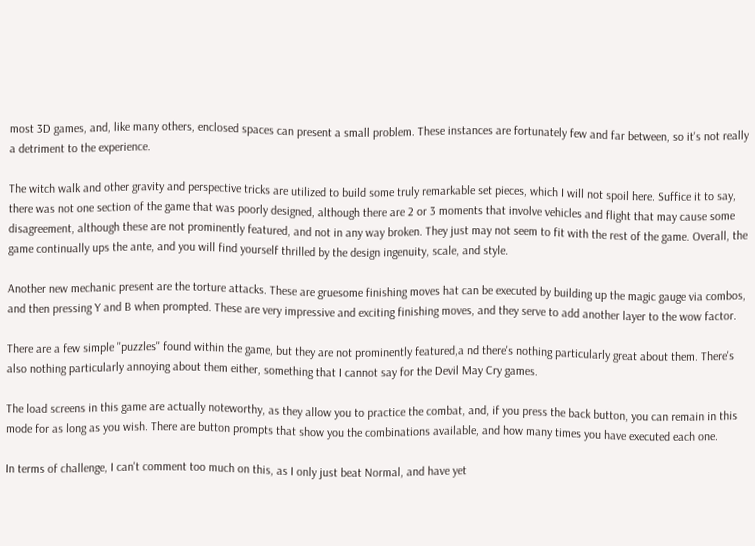most 3D games, and, like many others, enclosed spaces can present a small problem. These instances are fortunately few and far between, so it's not really a detriment to the experience.

The witch walk and other gravity and perspective tricks are utilized to build some truly remarkable set pieces, which I will not spoil here. Suffice it to say, there was not one section of the game that was poorly designed, although there are 2 or 3 moments that involve vehicles and flight that may cause some disagreement, although these are not prominently featured, and not in any way broken. They just may not seem to fit with the rest of the game. Overall, the game continually ups the ante, and you will find yourself thrilled by the design ingenuity, scale, and style.

Another new mechanic present are the torture attacks. These are gruesome finishing moves hat can be executed by building up the magic gauge via combos, and then pressing Y and B when prompted. These are very impressive and exciting finishing moves, and they serve to add another layer to the wow factor.

There are a few simple ''puzzles'' found within the game, but they are not prominently featured,a nd there's nothing particularly great about them. There's also nothing particularly annoying about them either, something that I cannot say for the Devil May Cry games.

The load screens in this game are actually noteworthy, as they allow you to practice the combat, and, if you press the back button, you can remain in this mode for as long as you wish. There are button prompts that show you the combinations available, and how many times you have executed each one.

In terms of challenge, I can't comment too much on this, as I only just beat Normal, and have yet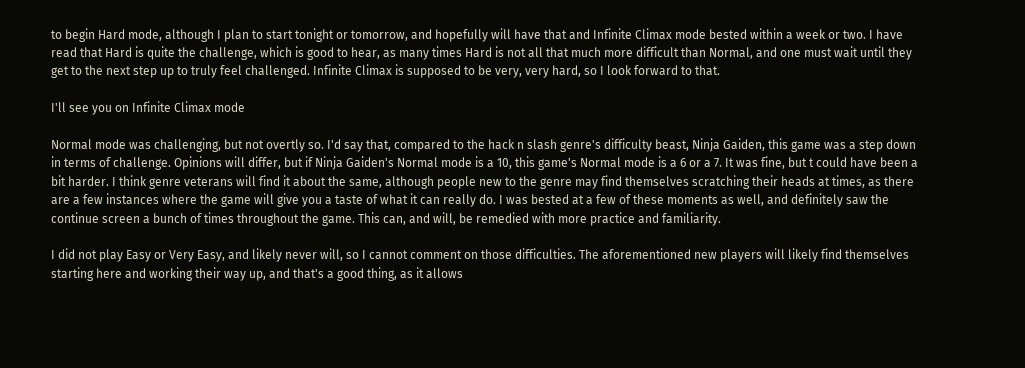to begin Hard mode, although I plan to start tonight or tomorrow, and hopefully will have that and Infinite Climax mode bested within a week or two. I have read that Hard is quite the challenge, which is good to hear, as many times Hard is not all that much more difficult than Normal, and one must wait until they get to the next step up to truly feel challenged. Infinite Climax is supposed to be very, very hard, so I look forward to that.

I'll see you on Infinite Climax mode

Normal mode was challenging, but not overtly so. I'd say that, compared to the hack n slash genre's difficulty beast, Ninja Gaiden, this game was a step down in terms of challenge. Opinions will differ, but if Ninja Gaiden's Normal mode is a 10, this game's Normal mode is a 6 or a 7. It was fine, but t could have been a bit harder. I think genre veterans will find it about the same, although people new to the genre may find themselves scratching their heads at times, as there are a few instances where the game will give you a taste of what it can really do. I was bested at a few of these moments as well, and definitely saw the continue screen a bunch of times throughout the game. This can, and will, be remedied with more practice and familiarity.

I did not play Easy or Very Easy, and likely never will, so I cannot comment on those difficulties. The aforementioned new players will likely find themselves starting here and working their way up, and that's a good thing, as it allows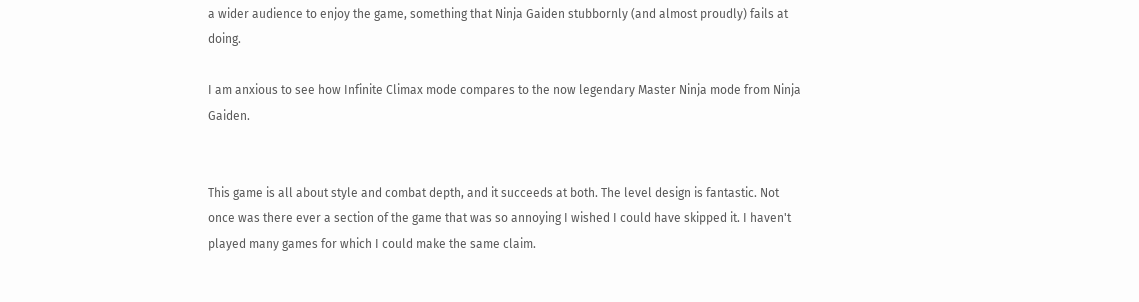a wider audience to enjoy the game, something that Ninja Gaiden stubbornly (and almost proudly) fails at doing.

I am anxious to see how Infinite Climax mode compares to the now legendary Master Ninja mode from Ninja Gaiden.


This game is all about style and combat depth, and it succeeds at both. The level design is fantastic. Not once was there ever a section of the game that was so annoying I wished I could have skipped it. I haven't played many games for which I could make the same claim.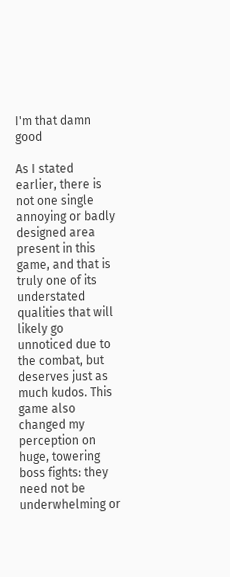I'm that damn good

As I stated earlier, there is not one single annoying or badly designed area present in this game, and that is truly one of its understated qualities that will likely go unnoticed due to the combat, but deserves just as much kudos. This game also changed my perception on huge, towering boss fights: they need not be underwhelming or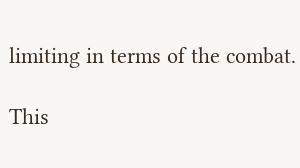limiting in terms of the combat.

This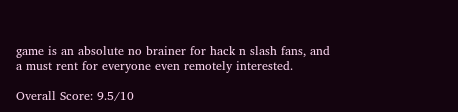game is an absolute no brainer for hack n slash fans, and a must rent for everyone even remotely interested.

Overall Score: 9.5/10